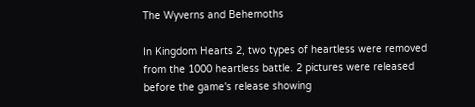The Wyverns and Behemoths

In Kingdom Hearts 2, two types of heartless were removed from the 1000 heartless battle. 2 pictures were released before the game's release showing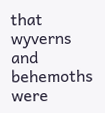that wyverns and behemoths were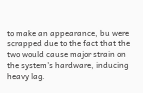to make an appearance, bu were scrapped due to the fact that the two would cause major strain on the system's hardware, inducing heavy lag.